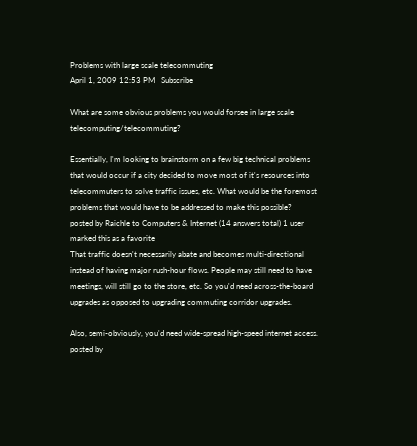Problems with large scale telecommuting
April 1, 2009 12:53 PM   Subscribe

What are some obvious problems you would forsee in large scale telecomputing/telecommuting?

Essentially, I'm looking to brainstorm on a few big technical problems that would occur if a city decided to move most of it's resources into telecommuters to solve traffic issues, etc. What would be the foremost problems that would have to be addressed to make this possible?
posted by Raichle to Computers & Internet (14 answers total) 1 user marked this as a favorite
That traffic doesn't necessarily abate and becomes multi-directional instead of having major rush-hour flows. People may still need to have meetings, will still go to the store, etc. So you'd need across-the-board upgrades as opposed to upgrading commuting corridor upgrades.

Also, semi-obviously, you'd need wide-spread high-speed internet access.
posted by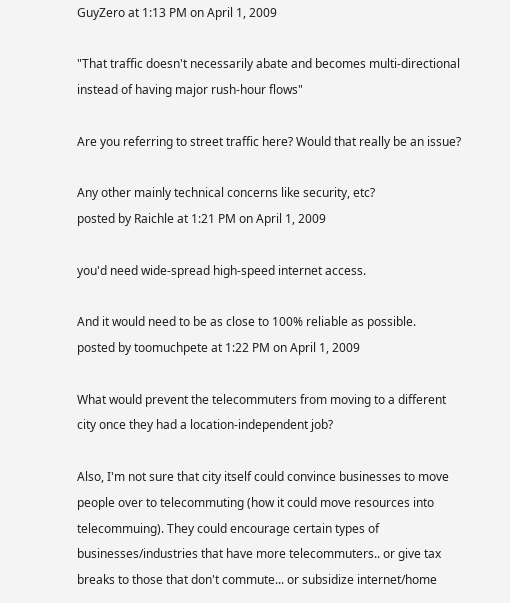GuyZero at 1:13 PM on April 1, 2009

"That traffic doesn't necessarily abate and becomes multi-directional instead of having major rush-hour flows"

Are you referring to street traffic here? Would that really be an issue?

Any other mainly technical concerns like security, etc?
posted by Raichle at 1:21 PM on April 1, 2009

you'd need wide-spread high-speed internet access.

And it would need to be as close to 100% reliable as possible.
posted by toomuchpete at 1:22 PM on April 1, 2009

What would prevent the telecommuters from moving to a different city once they had a location-independent job?

Also, I'm not sure that city itself could convince businesses to move people over to telecommuting (how it could move resources into telecommuing). They could encourage certain types of businesses/industries that have more telecommuters.. or give tax breaks to those that don't commute... or subsidize internet/home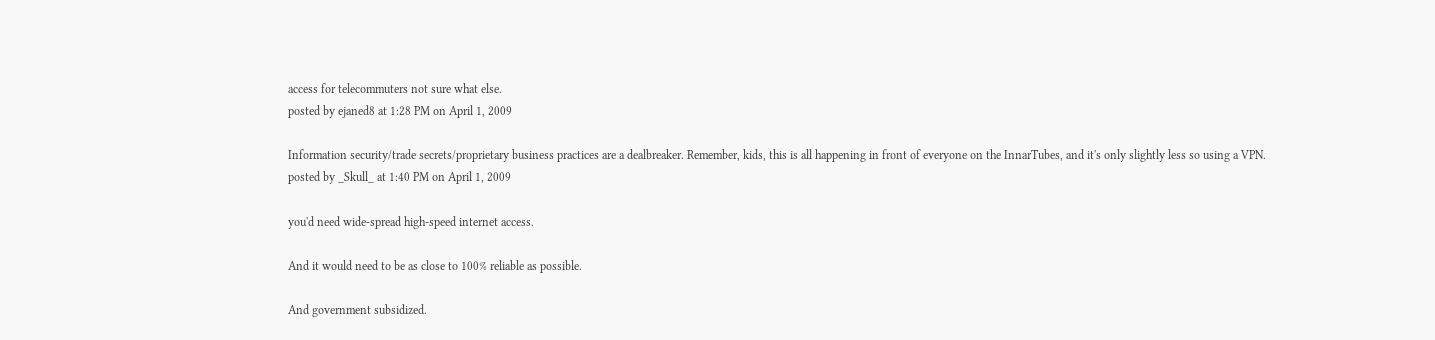access for telecommuters not sure what else.
posted by ejaned8 at 1:28 PM on April 1, 2009

Information security/trade secrets/proprietary business practices are a dealbreaker. Remember, kids, this is all happening in front of everyone on the InnarTubes, and it's only slightly less so using a VPN.
posted by _Skull_ at 1:40 PM on April 1, 2009

you'd need wide-spread high-speed internet access.

And it would need to be as close to 100% reliable as possible.

And government subsidized.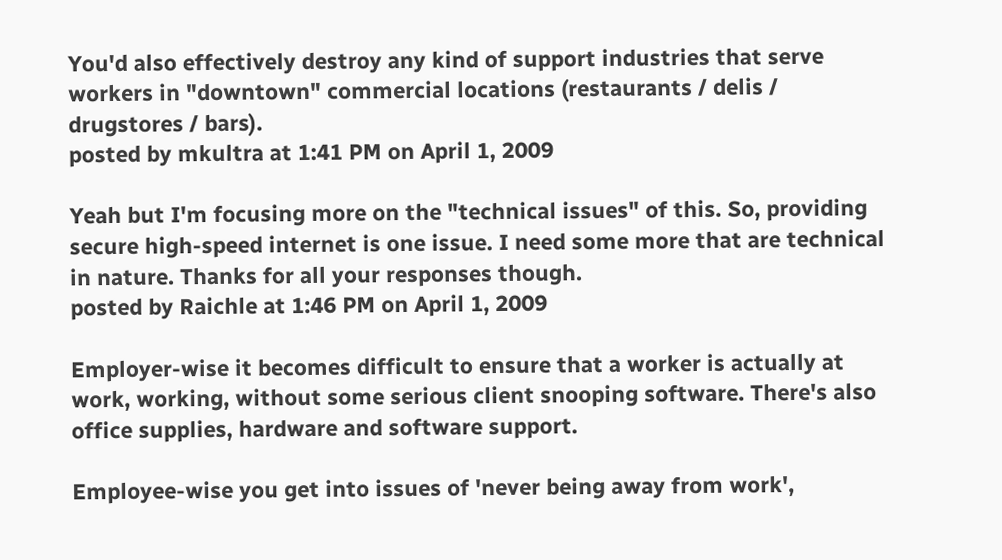You'd also effectively destroy any kind of support industries that serve workers in "downtown" commercial locations (restaurants / delis / drugstores / bars).
posted by mkultra at 1:41 PM on April 1, 2009

Yeah but I'm focusing more on the "technical issues" of this. So, providing secure high-speed internet is one issue. I need some more that are technical in nature. Thanks for all your responses though.
posted by Raichle at 1:46 PM on April 1, 2009

Employer-wise it becomes difficult to ensure that a worker is actually at work, working, without some serious client snooping software. There's also office supplies, hardware and software support.

Employee-wise you get into issues of 'never being away from work',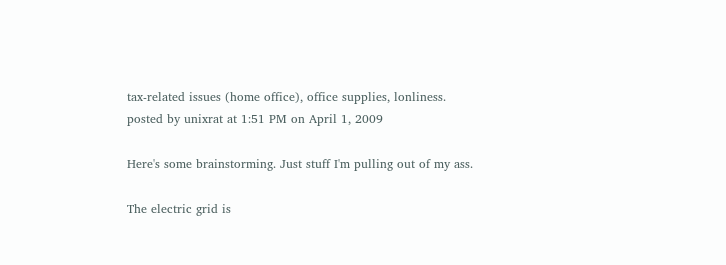tax-related issues (home office), office supplies, lonliness.
posted by unixrat at 1:51 PM on April 1, 2009

Here's some brainstorming. Just stuff I'm pulling out of my ass.

The electric grid is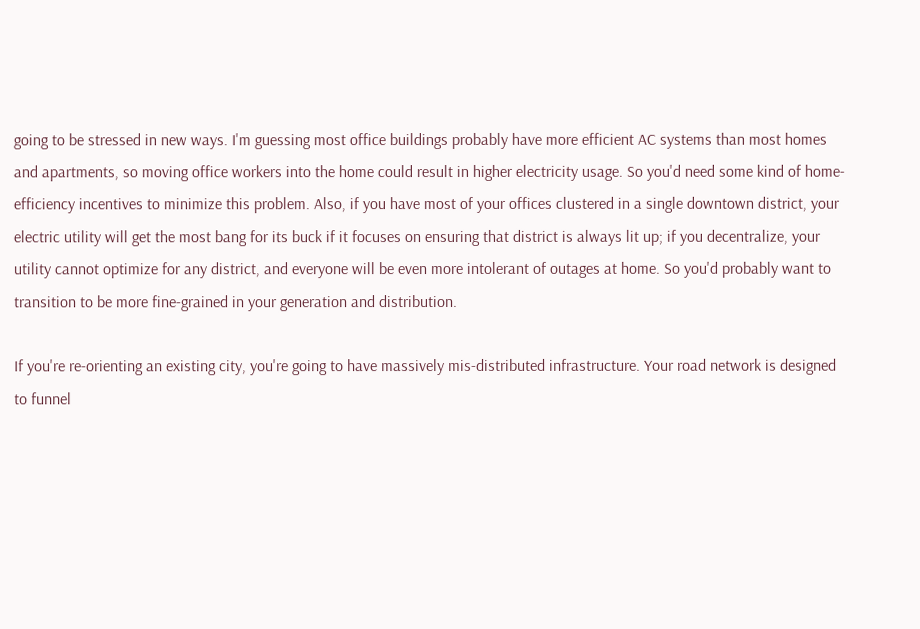going to be stressed in new ways. I'm guessing most office buildings probably have more efficient AC systems than most homes and apartments, so moving office workers into the home could result in higher electricity usage. So you'd need some kind of home-efficiency incentives to minimize this problem. Also, if you have most of your offices clustered in a single downtown district, your electric utility will get the most bang for its buck if it focuses on ensuring that district is always lit up; if you decentralize, your utility cannot optimize for any district, and everyone will be even more intolerant of outages at home. So you'd probably want to transition to be more fine-grained in your generation and distribution.

If you're re-orienting an existing city, you're going to have massively mis-distributed infrastructure. Your road network is designed to funnel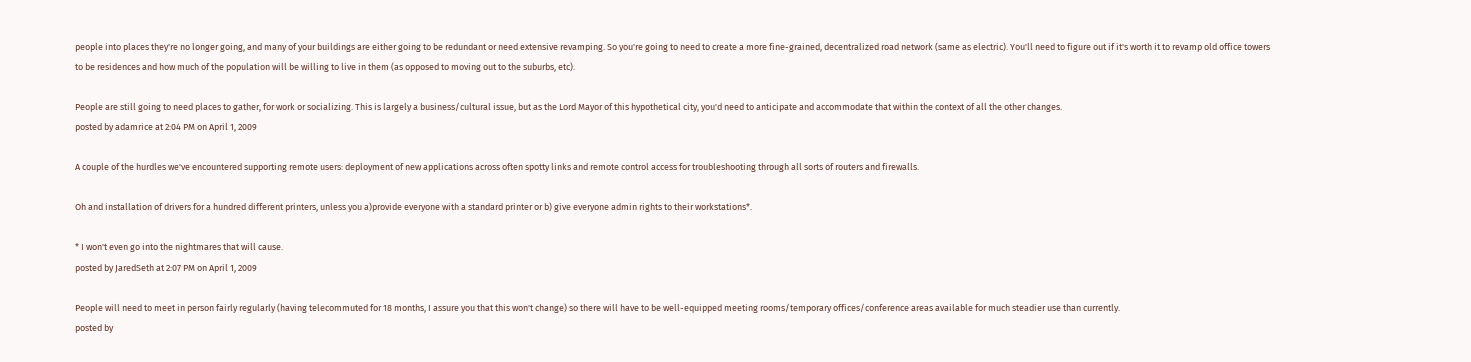people into places they're no longer going, and many of your buildings are either going to be redundant or need extensive revamping. So you're going to need to create a more fine-grained, decentralized road network (same as electric). You'll need to figure out if it's worth it to revamp old office towers to be residences and how much of the population will be willing to live in them (as opposed to moving out to the suburbs, etc).

People are still going to need places to gather, for work or socializing. This is largely a business/cultural issue, but as the Lord Mayor of this hypothetical city, you'd need to anticipate and accommodate that within the context of all the other changes.
posted by adamrice at 2:04 PM on April 1, 2009

A couple of the hurdles we've encountered supporting remote users: deployment of new applications across often spotty links and remote control access for troubleshooting through all sorts of routers and firewalls.

Oh and installation of drivers for a hundred different printers, unless you a)provide everyone with a standard printer or b) give everyone admin rights to their workstations*.

* I won't even go into the nightmares that will cause.
posted by JaredSeth at 2:07 PM on April 1, 2009

People will need to meet in person fairly regularly (having telecommuted for 18 months, I assure you that this won't change) so there will have to be well-equipped meeting rooms/temporary offices/conference areas available for much steadier use than currently.
posted by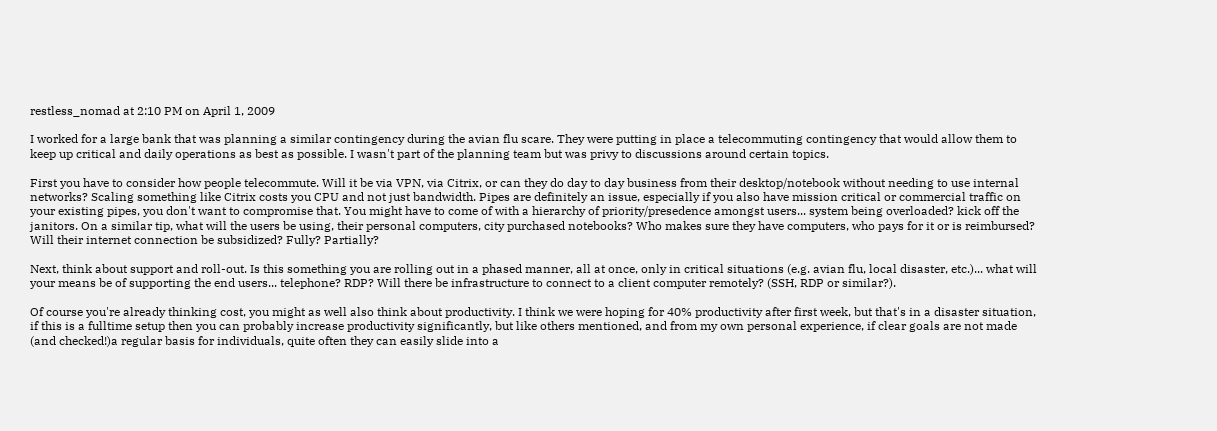restless_nomad at 2:10 PM on April 1, 2009

I worked for a large bank that was planning a similar contingency during the avian flu scare. They were putting in place a telecommuting contingency that would allow them to keep up critical and daily operations as best as possible. I wasn't part of the planning team but was privy to discussions around certain topics.

First you have to consider how people telecommute. Will it be via VPN, via Citrix, or can they do day to day business from their desktop/notebook without needing to use internal networks? Scaling something like Citrix costs you CPU and not just bandwidth. Pipes are definitely an issue, especially if you also have mission critical or commercial traffic on your existing pipes, you don't want to compromise that. You might have to come of with a hierarchy of priority/presedence amongst users... system being overloaded? kick off the janitors. On a similar tip, what will the users be using, their personal computers, city purchased notebooks? Who makes sure they have computers, who pays for it or is reimbursed? Will their internet connection be subsidized? Fully? Partially?

Next, think about support and roll-out. Is this something you are rolling out in a phased manner, all at once, only in critical situations (e.g. avian flu, local disaster, etc.)... what will your means be of supporting the end users... telephone? RDP? Will there be infrastructure to connect to a client computer remotely? (SSH, RDP or similar?).

Of course you're already thinking cost, you might as well also think about productivity. I think we were hoping for 40% productivity after first week, but that's in a disaster situation, if this is a fulltime setup then you can probably increase productivity significantly, but like others mentioned, and from my own personal experience, if clear goals are not made (and checked!)a regular basis for individuals, quite often they can easily slide into a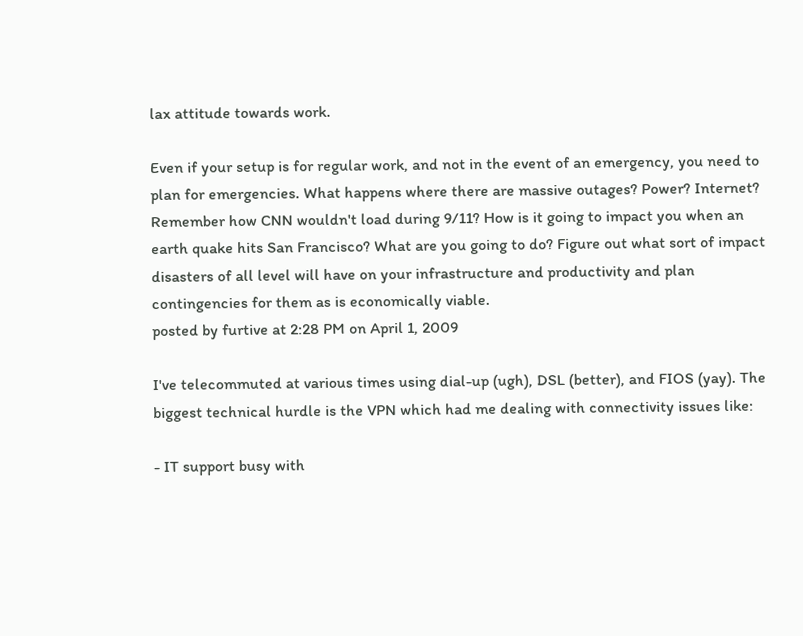lax attitude towards work.

Even if your setup is for regular work, and not in the event of an emergency, you need to plan for emergencies. What happens where there are massive outages? Power? Internet? Remember how CNN wouldn't load during 9/11? How is it going to impact you when an earth quake hits San Francisco? What are you going to do? Figure out what sort of impact disasters of all level will have on your infrastructure and productivity and plan contingencies for them as is economically viable.
posted by furtive at 2:28 PM on April 1, 2009

I've telecommuted at various times using dial-up (ugh), DSL (better), and FIOS (yay). The biggest technical hurdle is the VPN which had me dealing with connectivity issues like:

- IT support busy with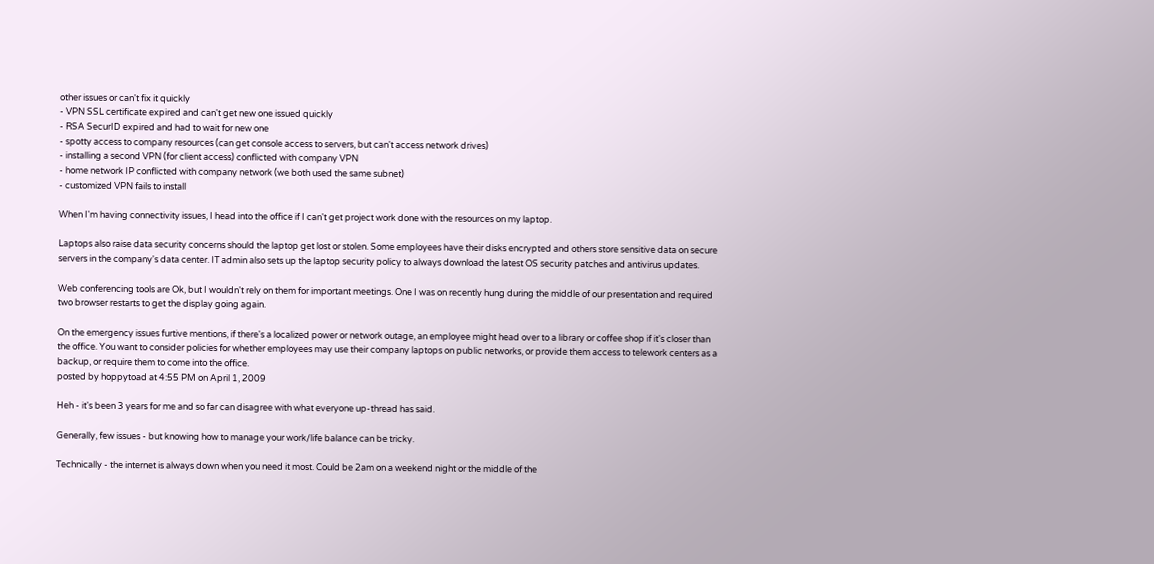other issues or can't fix it quickly
- VPN SSL certificate expired and can't get new one issued quickly
- RSA SecurID expired and had to wait for new one
- spotty access to company resources (can get console access to servers, but can't access network drives)
- installing a second VPN (for client access) conflicted with company VPN
- home network IP conflicted with company network (we both used the same subnet)
- customized VPN fails to install

When I'm having connectivity issues, I head into the office if I can't get project work done with the resources on my laptop.

Laptops also raise data security concerns should the laptop get lost or stolen. Some employees have their disks encrypted and others store sensitive data on secure servers in the company's data center. IT admin also sets up the laptop security policy to always download the latest OS security patches and antivirus updates.

Web conferencing tools are Ok, but I wouldn't rely on them for important meetings. One I was on recently hung during the middle of our presentation and required two browser restarts to get the display going again.

On the emergency issues furtive mentions, if there's a localized power or network outage, an employee might head over to a library or coffee shop if it's closer than the office. You want to consider policies for whether employees may use their company laptops on public networks, or provide them access to telework centers as a backup, or require them to come into the office.
posted by hoppytoad at 4:55 PM on April 1, 2009

Heh - it's been 3 years for me and so far can disagree with what everyone up-thread has said.

Generally, few issues - but knowing how to manage your work/life balance can be tricky.

Technically - the internet is always down when you need it most. Could be 2am on a weekend night or the middle of the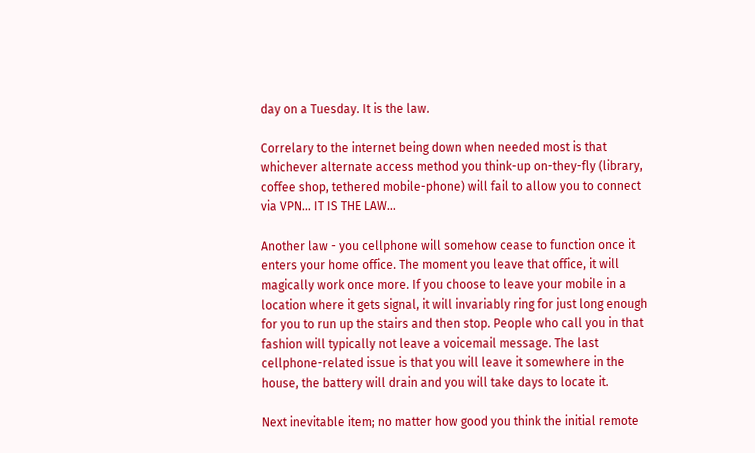day on a Tuesday. It is the law.

Correlary to the internet being down when needed most is that whichever alternate access method you think-up on-they-fly (library, coffee shop, tethered mobile-phone) will fail to allow you to connect via VPN... IT IS THE LAW...

Another law - you cellphone will somehow cease to function once it enters your home office. The moment you leave that office, it will magically work once more. If you choose to leave your mobile in a location where it gets signal, it will invariably ring for just long enough for you to run up the stairs and then stop. People who call you in that fashion will typically not leave a voicemail message. The last cellphone-related issue is that you will leave it somewhere in the house, the battery will drain and you will take days to locate it.

Next inevitable item; no matter how good you think the initial remote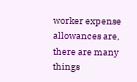worker expense allowances are, there are many things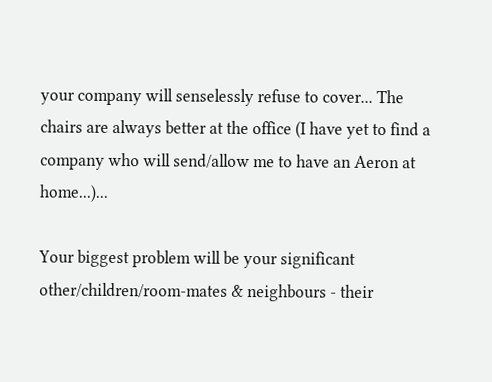your company will senselessly refuse to cover... The chairs are always better at the office (I have yet to find a company who will send/allow me to have an Aeron at home...)...

Your biggest problem will be your significant other/children/room-mates & neighbours - their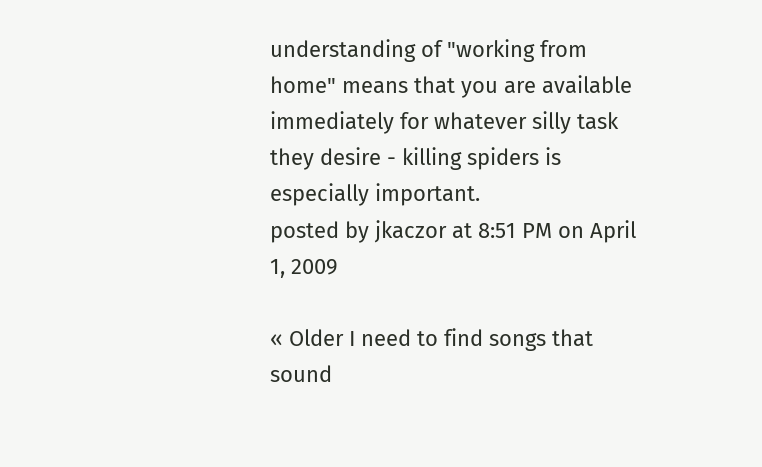understanding of "working from home" means that you are available immediately for whatever silly task they desire - killing spiders is especially important.
posted by jkaczor at 8:51 PM on April 1, 2009

« Older I need to find songs that sound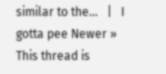similar to the...   |   I gotta pee Newer »
This thread is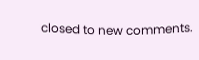closed to new comments.